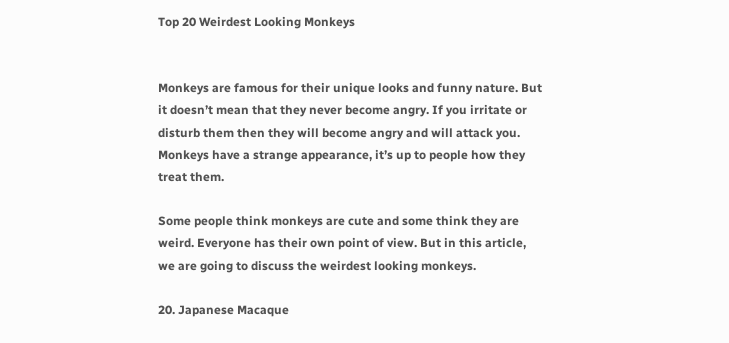Top 20 Weirdest Looking Monkeys


Monkeys are famous for their unique looks and funny nature. But it doesn’t mean that they never become angry. If you irritate or disturb them then they will become angry and will attack you. Monkeys have a strange appearance, it’s up to people how they treat them.

Some people think monkeys are cute and some think they are weird. Everyone has their own point of view. But in this article, we are going to discuss the weirdest looking monkeys.

20. Japanese Macaque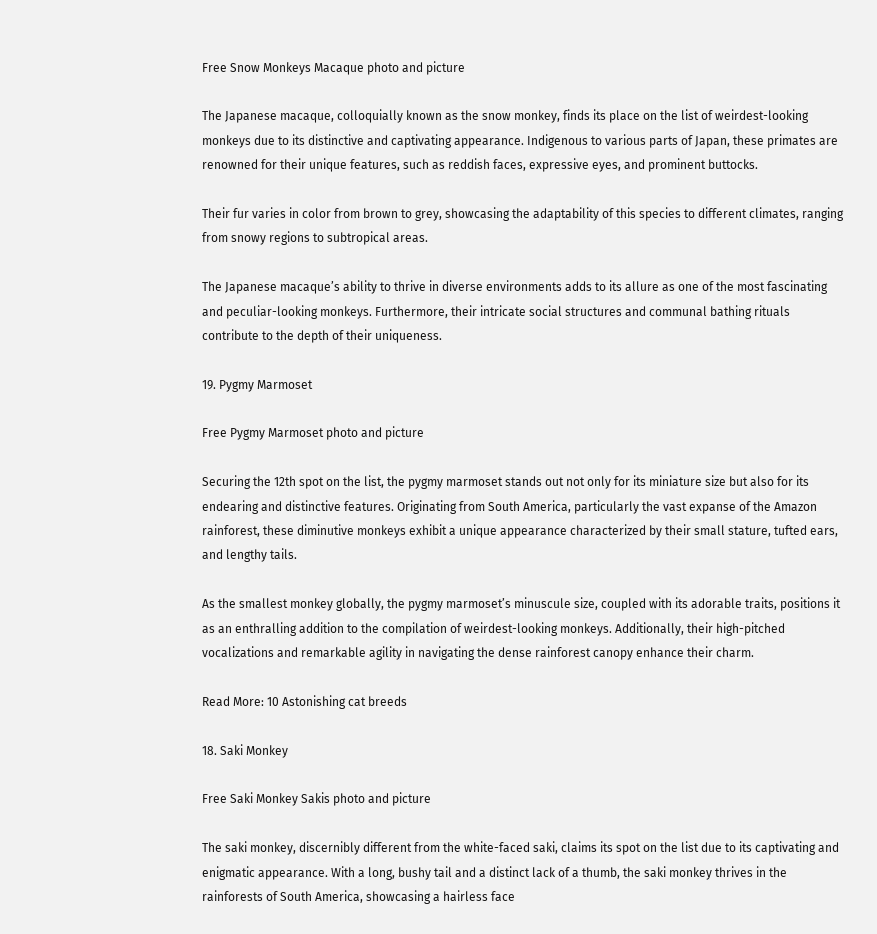Free Snow Monkeys Macaque photo and picture

The Japanese macaque, colloquially known as the snow monkey, finds its place on the list of weirdest-looking monkeys due to its distinctive and captivating appearance. Indigenous to various parts of Japan, these primates are renowned for their unique features, such as reddish faces, expressive eyes, and prominent buttocks.

Their fur varies in color from brown to grey, showcasing the adaptability of this species to different climates, ranging from snowy regions to subtropical areas.

The Japanese macaque’s ability to thrive in diverse environments adds to its allure as one of the most fascinating and peculiar-looking monkeys. Furthermore, their intricate social structures and communal bathing rituals contribute to the depth of their uniqueness.

19. Pygmy Marmoset

Free Pygmy Marmoset photo and picture

Securing the 12th spot on the list, the pygmy marmoset stands out not only for its miniature size but also for its endearing and distinctive features. Originating from South America, particularly the vast expanse of the Amazon rainforest, these diminutive monkeys exhibit a unique appearance characterized by their small stature, tufted ears, and lengthy tails.

As the smallest monkey globally, the pygmy marmoset’s minuscule size, coupled with its adorable traits, positions it as an enthralling addition to the compilation of weirdest-looking monkeys. Additionally, their high-pitched vocalizations and remarkable agility in navigating the dense rainforest canopy enhance their charm.

Read More: 10 Astonishing cat breeds

18. Saki Monkey

Free Saki Monkey Sakis photo and picture

The saki monkey, discernibly different from the white-faced saki, claims its spot on the list due to its captivating and enigmatic appearance. With a long, bushy tail and a distinct lack of a thumb, the saki monkey thrives in the rainforests of South America, showcasing a hairless face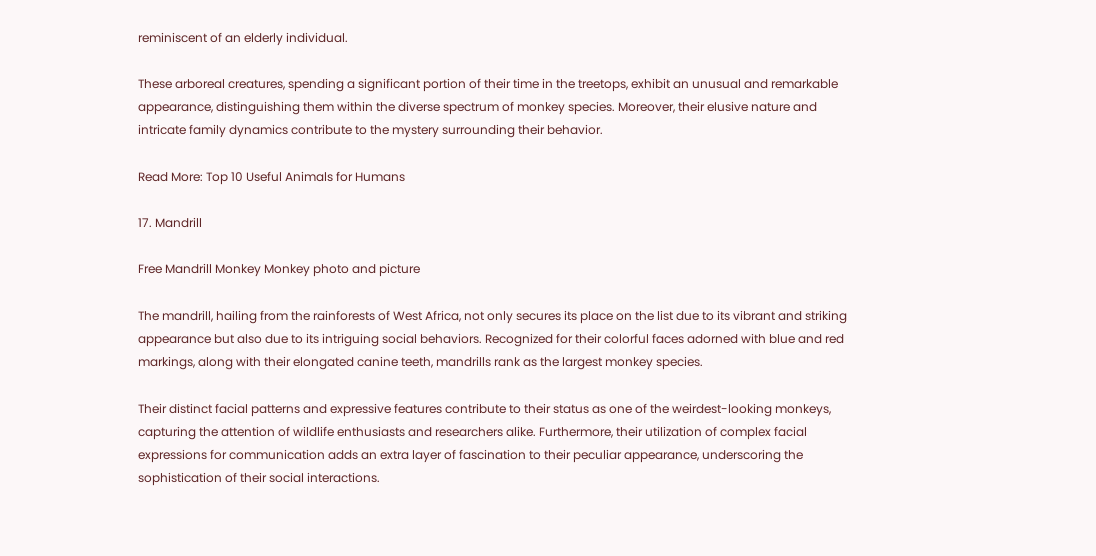reminiscent of an elderly individual.

These arboreal creatures, spending a significant portion of their time in the treetops, exhibit an unusual and remarkable appearance, distinguishing them within the diverse spectrum of monkey species. Moreover, their elusive nature and intricate family dynamics contribute to the mystery surrounding their behavior.

Read More: Top 10 Useful Animals for Humans

17. Mandrill

Free Mandrill Monkey Monkey photo and picture

The mandrill, hailing from the rainforests of West Africa, not only secures its place on the list due to its vibrant and striking appearance but also due to its intriguing social behaviors. Recognized for their colorful faces adorned with blue and red markings, along with their elongated canine teeth, mandrills rank as the largest monkey species.

Their distinct facial patterns and expressive features contribute to their status as one of the weirdest-looking monkeys, capturing the attention of wildlife enthusiasts and researchers alike. Furthermore, their utilization of complex facial expressions for communication adds an extra layer of fascination to their peculiar appearance, underscoring the sophistication of their social interactions.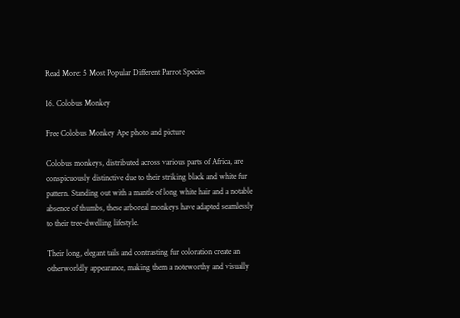Read More: 5 Most Popular Different Parrot Species

16. Colobus Monkey

Free Colobus Monkey Ape photo and picture

Colobus monkeys, distributed across various parts of Africa, are conspicuously distinctive due to their striking black and white fur pattern. Standing out with a mantle of long white hair and a notable absence of thumbs, these arboreal monkeys have adapted seamlessly to their tree-dwelling lifestyle.

Their long, elegant tails and contrasting fur coloration create an otherworldly appearance, making them a noteworthy and visually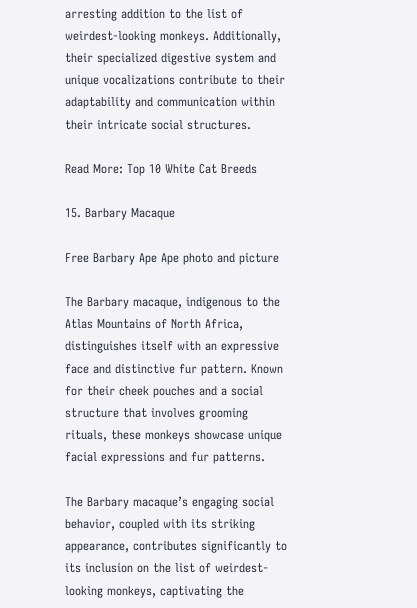arresting addition to the list of weirdest-looking monkeys. Additionally, their specialized digestive system and unique vocalizations contribute to their adaptability and communication within their intricate social structures.

Read More: Top 10 White Cat Breeds

15. Barbary Macaque

Free Barbary Ape Ape photo and picture

The Barbary macaque, indigenous to the Atlas Mountains of North Africa, distinguishes itself with an expressive face and distinctive fur pattern. Known for their cheek pouches and a social structure that involves grooming rituals, these monkeys showcase unique facial expressions and fur patterns.

The Barbary macaque’s engaging social behavior, coupled with its striking appearance, contributes significantly to its inclusion on the list of weirdest-looking monkeys, captivating the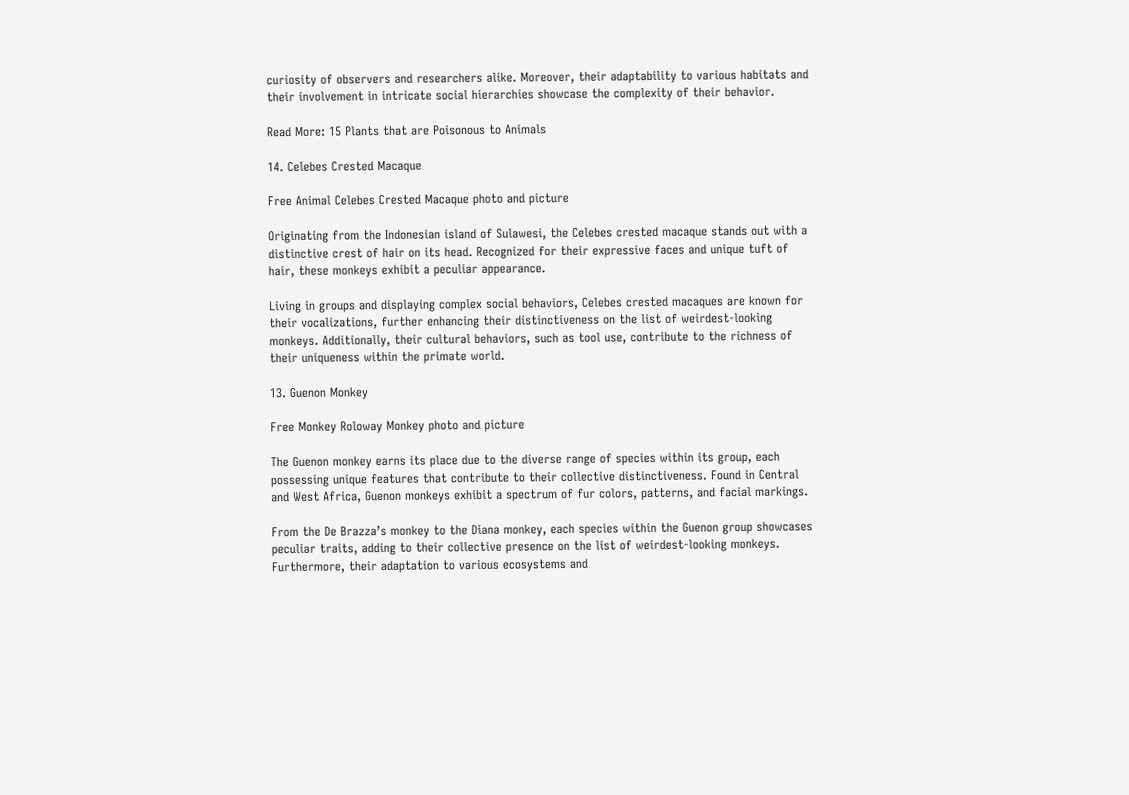curiosity of observers and researchers alike. Moreover, their adaptability to various habitats and their involvement in intricate social hierarchies showcase the complexity of their behavior.

Read More: 15 Plants that are Poisonous to Animals

14. Celebes Crested Macaque

Free Animal Celebes Crested Macaque photo and picture

Originating from the Indonesian island of Sulawesi, the Celebes crested macaque stands out with a distinctive crest of hair on its head. Recognized for their expressive faces and unique tuft of hair, these monkeys exhibit a peculiar appearance.

Living in groups and displaying complex social behaviors, Celebes crested macaques are known for their vocalizations, further enhancing their distinctiveness on the list of weirdest-looking monkeys. Additionally, their cultural behaviors, such as tool use, contribute to the richness of their uniqueness within the primate world.

13. Guenon Monkey

Free Monkey Roloway Monkey photo and picture

The Guenon monkey earns its place due to the diverse range of species within its group, each possessing unique features that contribute to their collective distinctiveness. Found in Central and West Africa, Guenon monkeys exhibit a spectrum of fur colors, patterns, and facial markings.

From the De Brazza’s monkey to the Diana monkey, each species within the Guenon group showcases peculiar traits, adding to their collective presence on the list of weirdest-looking monkeys. Furthermore, their adaptation to various ecosystems and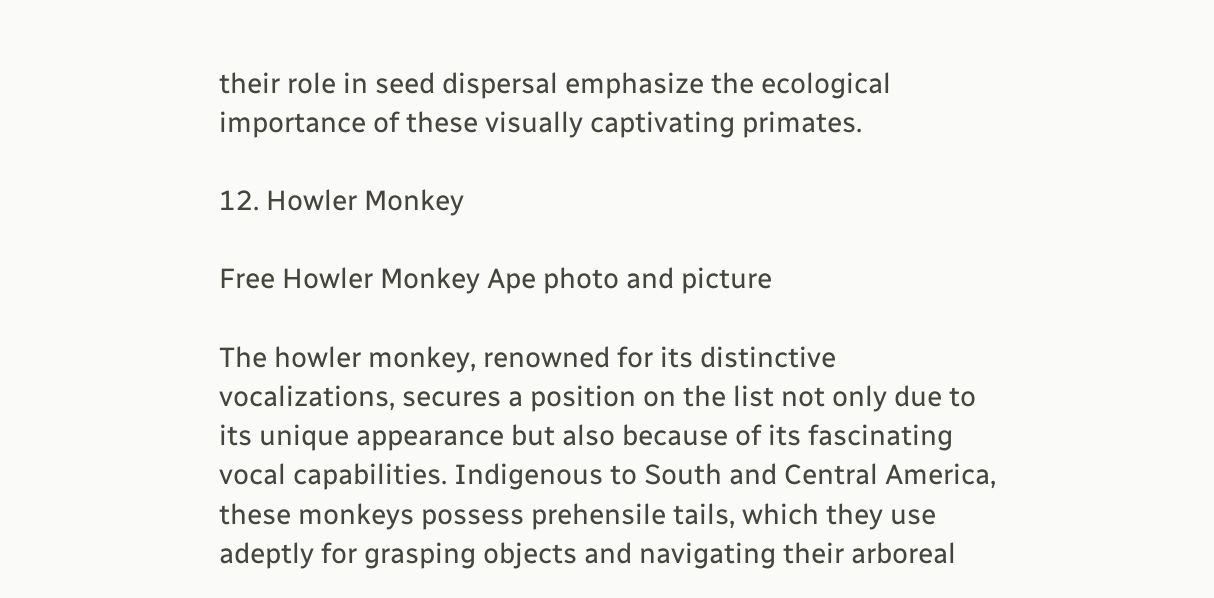their role in seed dispersal emphasize the ecological importance of these visually captivating primates.

12. Howler Monkey

Free Howler Monkey Ape photo and picture

The howler monkey, renowned for its distinctive vocalizations, secures a position on the list not only due to its unique appearance but also because of its fascinating vocal capabilities. Indigenous to South and Central America, these monkeys possess prehensile tails, which they use adeptly for grasping objects and navigating their arboreal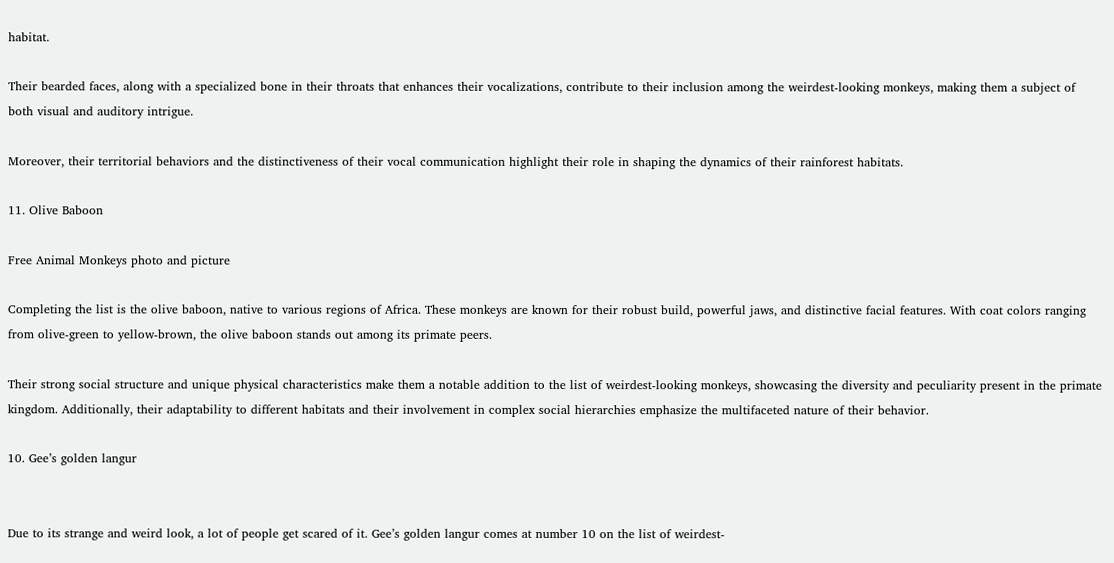habitat.

Their bearded faces, along with a specialized bone in their throats that enhances their vocalizations, contribute to their inclusion among the weirdest-looking monkeys, making them a subject of both visual and auditory intrigue.

Moreover, their territorial behaviors and the distinctiveness of their vocal communication highlight their role in shaping the dynamics of their rainforest habitats.

11. Olive Baboon

Free Animal Monkeys photo and picture

Completing the list is the olive baboon, native to various regions of Africa. These monkeys are known for their robust build, powerful jaws, and distinctive facial features. With coat colors ranging from olive-green to yellow-brown, the olive baboon stands out among its primate peers.

Their strong social structure and unique physical characteristics make them a notable addition to the list of weirdest-looking monkeys, showcasing the diversity and peculiarity present in the primate kingdom. Additionally, their adaptability to different habitats and their involvement in complex social hierarchies emphasize the multifaceted nature of their behavior.

10. Gee’s golden langur


Due to its strange and weird look, a lot of people get scared of it. Gee’s golden langur comes at number 10 on the list of weirdest-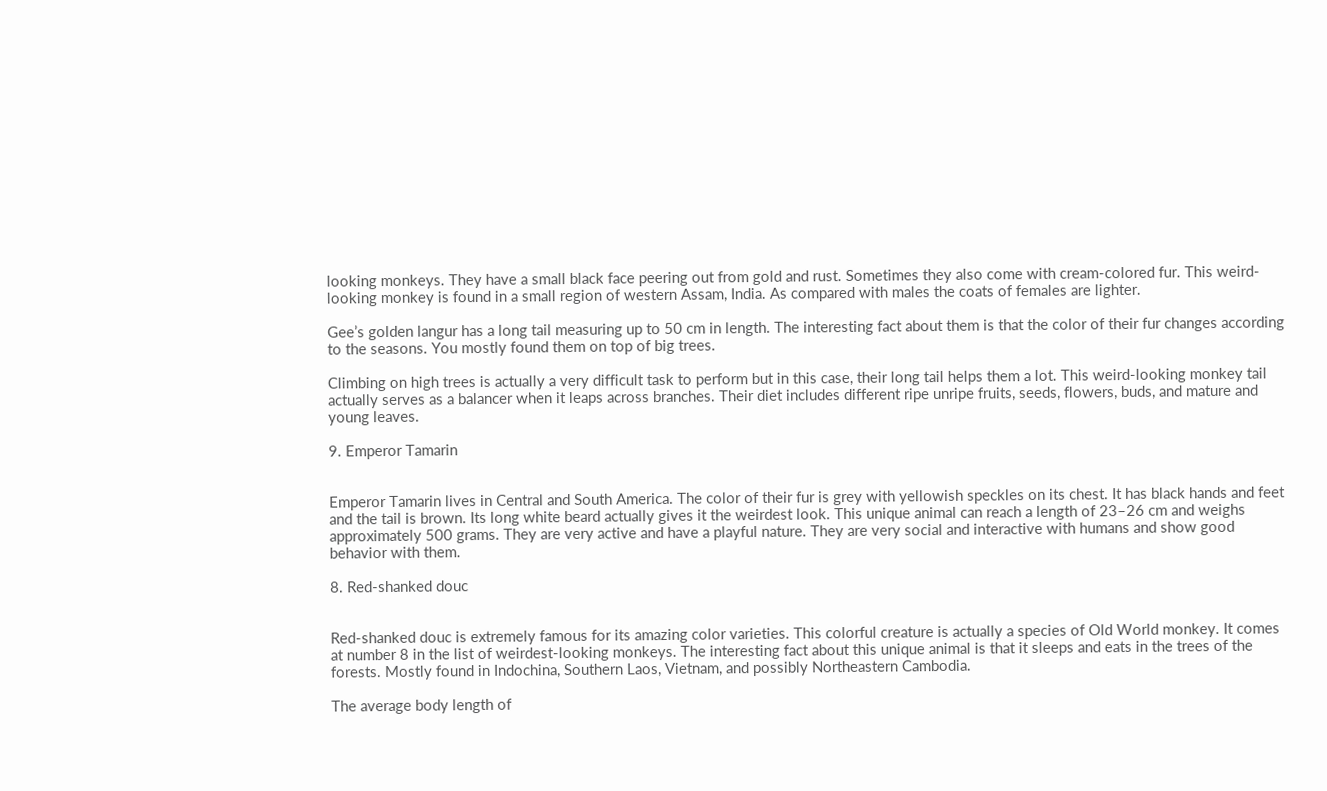looking monkeys. They have a small black face peering out from gold and rust. Sometimes they also come with cream-colored fur. This weird-looking monkey is found in a small region of western Assam, India. As compared with males the coats of females are lighter.

Gee’s golden langur has a long tail measuring up to 50 cm in length. The interesting fact about them is that the color of their fur changes according to the seasons. You mostly found them on top of big trees.

Climbing on high trees is actually a very difficult task to perform but in this case, their long tail helps them a lot. This weird-looking monkey tail actually serves as a balancer when it leaps across branches. Their diet includes different ripe unripe fruits, seeds, flowers, buds, and mature and young leaves.

9. Emperor Tamarin


Emperor Tamarin lives in Central and South America. The color of their fur is grey with yellowish speckles on its chest. It has black hands and feet and the tail is brown. Its long white beard actually gives it the weirdest look. This unique animal can reach a length of 23–26 cm and weighs approximately 500 grams. They are very active and have a playful nature. They are very social and interactive with humans and show good behavior with them.

8. Red-shanked douc


Red-shanked douc is extremely famous for its amazing color varieties. This colorful creature is actually a species of Old World monkey. It comes at number 8 in the list of weirdest-looking monkeys. The interesting fact about this unique animal is that it sleeps and eats in the trees of the forests. Mostly found in Indochina, Southern Laos, Vietnam, and possibly Northeastern Cambodia.

The average body length of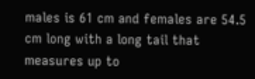males is 61 cm and females are 54.5 cm long with a long tail that measures up to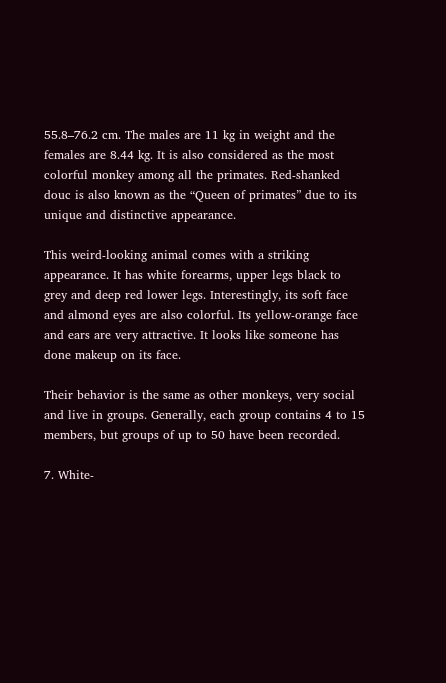55.8–76.2 cm. The males are 11 kg in weight and the females are 8.44 kg. It is also considered as the most colorful monkey among all the primates. Red-shanked douc is also known as the “Queen of primates” due to its unique and distinctive appearance.

This weird-looking animal comes with a striking appearance. It has white forearms, upper legs black to grey and deep red lower legs. Interestingly, its soft face and almond eyes are also colorful. Its yellow-orange face and ears are very attractive. It looks like someone has done makeup on its face.

Their behavior is the same as other monkeys, very social and live in groups. Generally, each group contains 4 to 15 members, but groups of up to 50 have been recorded.

7. White-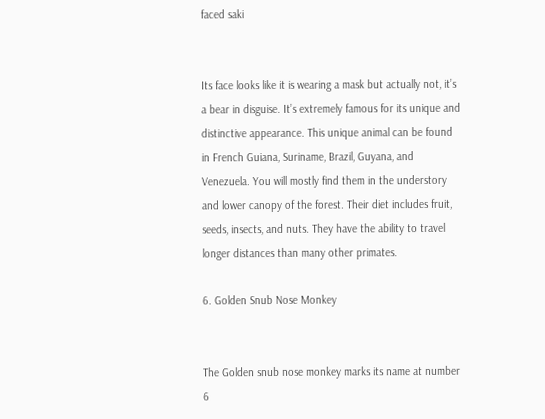faced saki


Its face looks like it is wearing a mask but actually not, it’s a bear in disguise. It’s extremely famous for its unique and distinctive appearance. This unique animal can be found in French Guiana, Suriname, Brazil, Guyana, and Venezuela. You will mostly find them in the understory and lower canopy of the forest. Their diet includes fruit, seeds, insects, and nuts. They have the ability to travel longer distances than many other primates.

6. Golden Snub Nose Monkey


The Golden snub nose monkey marks its name at number 6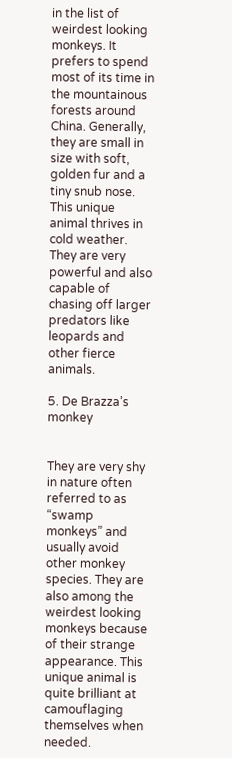in the list of weirdest looking monkeys. It prefers to spend most of its time in the mountainous forests around China. Generally, they are small in size with soft, golden fur and a tiny snub nose. This unique animal thrives in cold weather. They are very powerful and also capable of chasing off larger predators like leopards and other fierce animals.

5. De Brazza’s monkey


They are very shy in nature often referred to as “swamp monkeys” and usually avoid other monkey species. They are also among the weirdest looking monkeys because of their strange appearance. This unique animal is quite brilliant at camouflaging themselves when needed.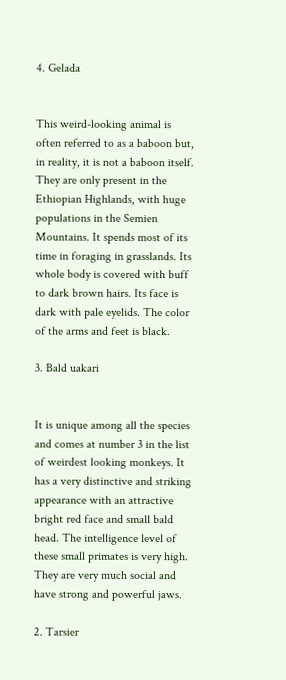4. Gelada


This weird-looking animal is often referred to as a baboon but, in reality, it is not a baboon itself. They are only present in the Ethiopian Highlands, with huge populations in the Semien Mountains. It spends most of its time in foraging in grasslands. Its whole body is covered with buff to dark brown hairs. Its face is dark with pale eyelids. The color of the arms and feet is black.

3. Bald uakari


It is unique among all the species and comes at number 3 in the list of weirdest looking monkeys. It has a very distinctive and striking appearance with an attractive bright red face and small bald head. The intelligence level of these small primates is very high. They are very much social and have strong and powerful jaws.

2. Tarsier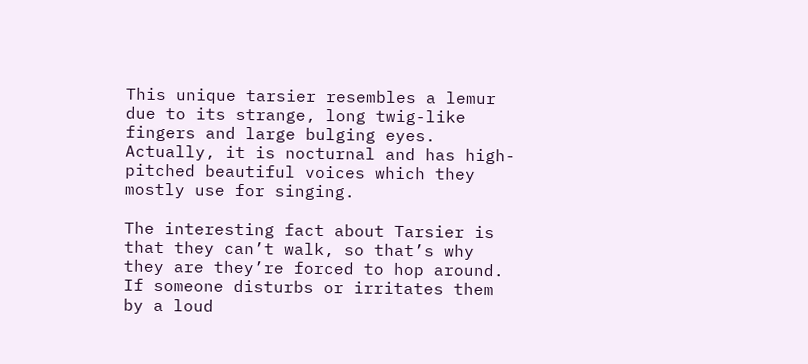This unique tarsier resembles a lemur due to its strange, long twig-like fingers and large bulging eyes. Actually, it is nocturnal and has high-pitched beautiful voices which they mostly use for singing.

The interesting fact about Tarsier is that they can’t walk, so that’s why they are they’re forced to hop around. If someone disturbs or irritates them by a loud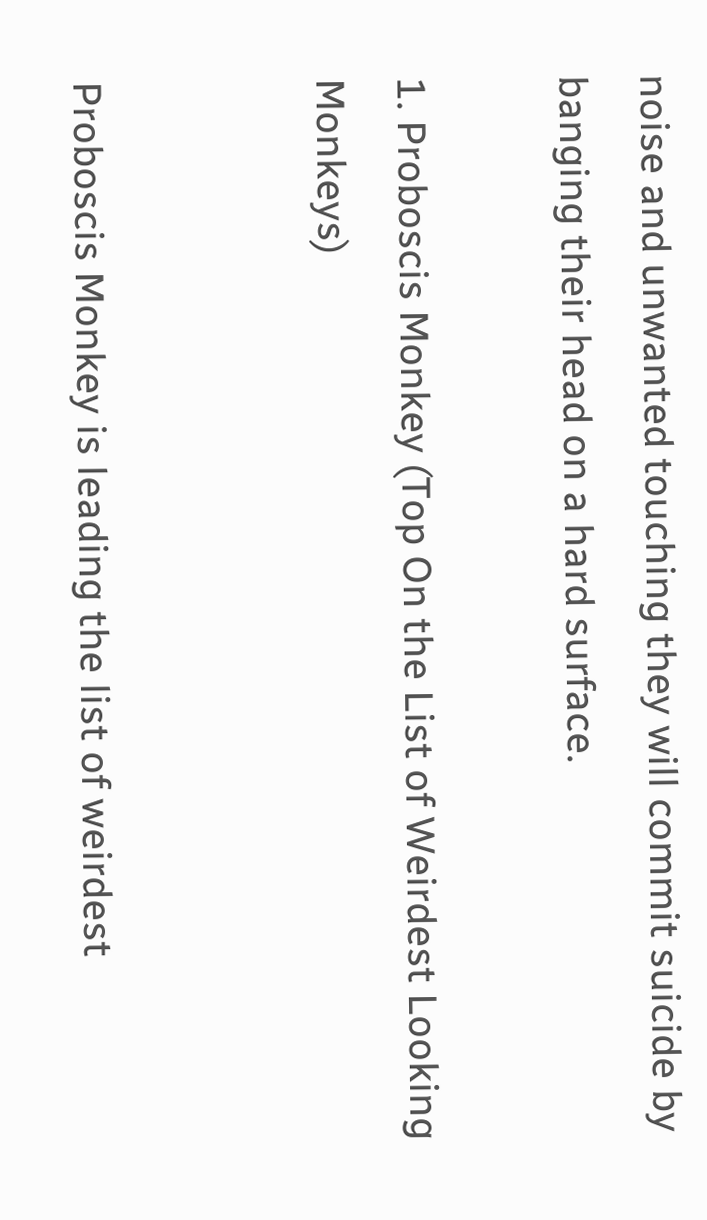noise and unwanted touching they will commit suicide by banging their head on a hard surface.

1. Proboscis Monkey (Top On the List of Weirdest Looking Monkeys)


Proboscis Monkey is leading the list of weirdest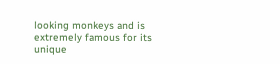looking monkeys and is extremely famous for its unique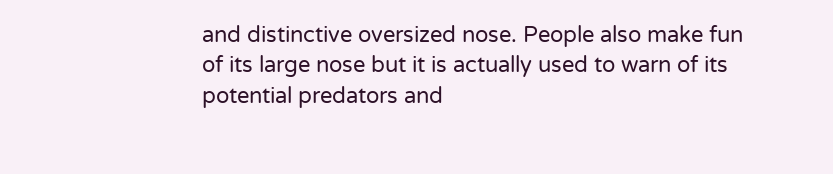and distinctive oversized nose. People also make fun of its large nose but it is actually used to warn of its potential predators and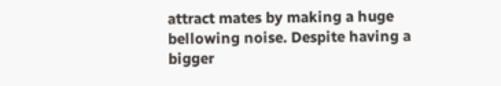attract mates by making a huge bellowing noise. Despite having a bigger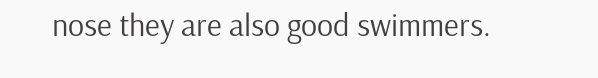nose they are also good swimmers.